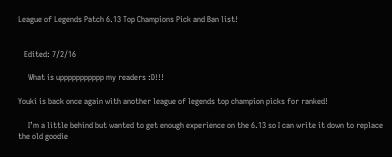League of Legends Patch 6.13 Top Champions Pick and Ban list!


   Edited: 7/2/16

     What is uppppppppppp my readers :D!!!

Youki is back once again with another league of legends top champion picks for ranked!

     I’m a little behind but wanted to get enough experience on the 6.13 so I can write it down to replace the old goodie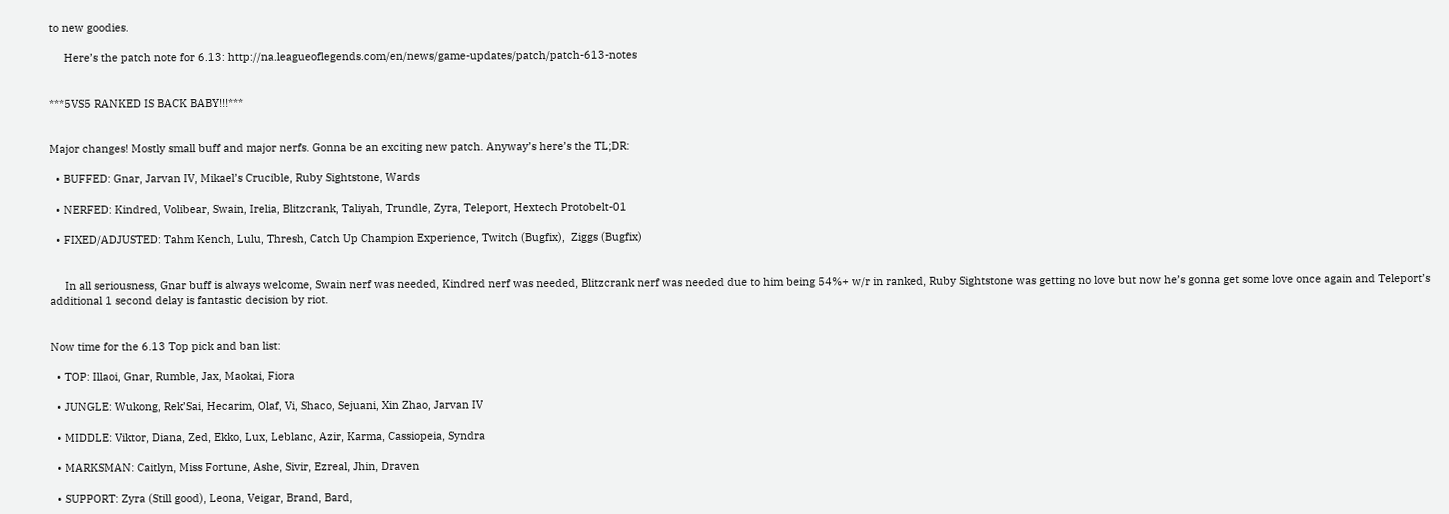to new goodies.

     Here’s the patch note for 6.13: http://na.leagueoflegends.com/en/news/game-updates/patch/patch-613-notes


***5VS5 RANKED IS BACK BABY!!!***


Major changes! Mostly small buff and major nerfs. Gonna be an exciting new patch. Anyway’s here’s the TL;DR:

  • BUFFED: Gnar, Jarvan IV, Mikael’s Crucible, Ruby Sightstone, Wards

  • NERFED: Kindred, Volibear, Swain, Irelia, Blitzcrank, Taliyah, Trundle, Zyra, Teleport, Hextech Protobelt-01

  • FIXED/ADJUSTED: Tahm Kench, Lulu, Thresh, Catch Up Champion Experience, Twitch (Bugfix),  Ziggs (Bugfix)


     In all seriousness, Gnar buff is always welcome, Swain nerf was needed, Kindred nerf was needed, Blitzcrank nerf was needed due to him being 54%+ w/r in ranked, Ruby Sightstone was getting no love but now he’s gonna get some love once again and Teleport’s additional 1 second delay is fantastic decision by riot.


Now time for the 6.13 Top pick and ban list:

  • TOP: Illaoi, Gnar, Rumble, Jax, Maokai, Fiora

  • JUNGLE: Wukong, Rek’Sai, Hecarim, Olaf, Vi, Shaco, Sejuani, Xin Zhao, Jarvan IV

  • MIDDLE: Viktor, Diana, Zed, Ekko, Lux, Leblanc, Azir, Karma, Cassiopeia, Syndra

  • MARKSMAN: Caitlyn, Miss Fortune, Ashe, Sivir, Ezreal, Jhin, Draven

  • SUPPORT: Zyra (Still good), Leona, Veigar, Brand, Bard,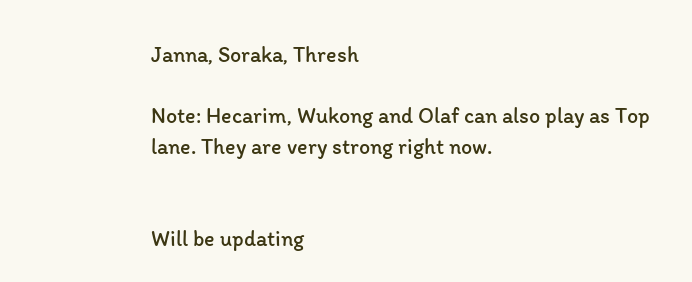Janna, Soraka, Thresh

Note: Hecarim, Wukong and Olaf can also play as Top lane. They are very strong right now.


Will be updating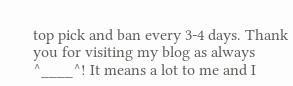top pick and ban every 3-4 days. Thank you for visiting my blog as always ^____^! It means a lot to me and I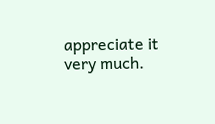appreciate it very much.